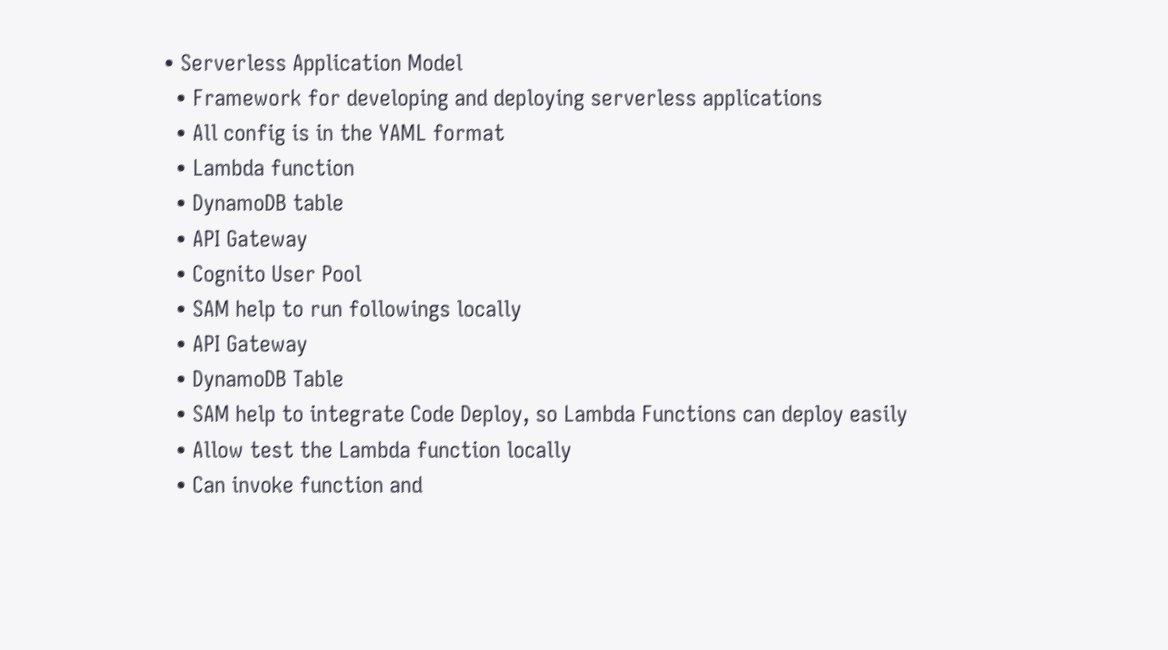• Serverless Application Model
  • Framework for developing and deploying serverless applications
  • All config is in the YAML format
  • Lambda function
  • DynamoDB table
  • API Gateway
  • Cognito User Pool
  • SAM help to run followings locally
  • API Gateway
  • DynamoDB Table
  • SAM help to integrate Code Deploy, so Lambda Functions can deploy easily
  • Allow test the Lambda function locally
  • Can invoke function and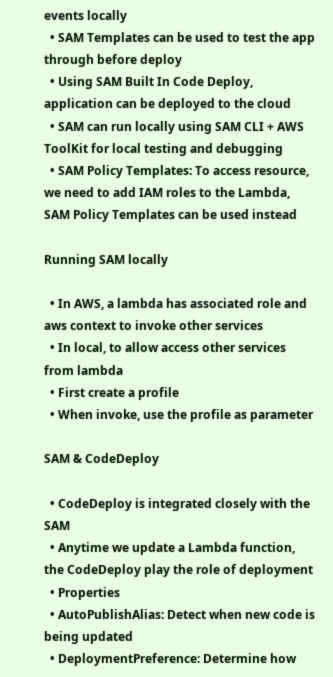events locally
  • SAM Templates can be used to test the app through before deploy
  • Using SAM Built In Code Deploy, application can be deployed to the cloud
  • SAM can run locally using SAM CLI + AWS ToolKit for local testing and debugging
  • SAM Policy Templates: To access resource, we need to add IAM roles to the Lambda, SAM Policy Templates can be used instead

Running SAM locally

  • In AWS, a lambda has associated role and aws context to invoke other services
  • In local, to allow access other services from lambda
  • First create a profile
  • When invoke, use the profile as parameter

SAM & CodeDeploy

  • CodeDeploy is integrated closely with the SAM
  • Anytime we update a Lambda function, the CodeDeploy play the role of deployment
  • Properties
  • AutoPublishAlias: Detect when new code is being updated
  • DeploymentPreference: Determine how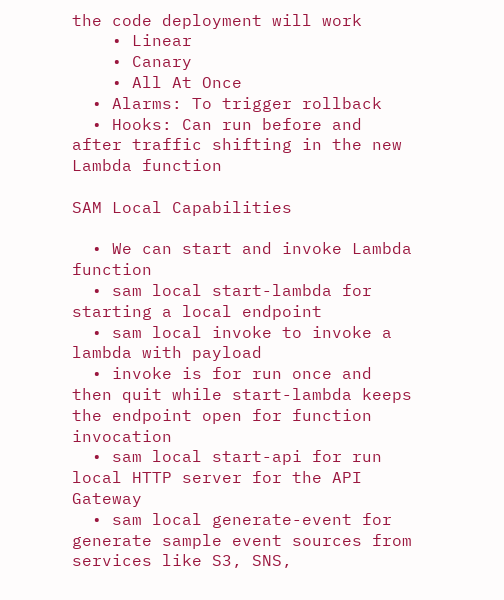the code deployment will work
    • Linear
    • Canary
    • All At Once
  • Alarms: To trigger rollback
  • Hooks: Can run before and after traffic shifting in the new Lambda function

SAM Local Capabilities

  • We can start and invoke Lambda function
  • sam local start-lambda for starting a local endpoint
  • sam local invoke to invoke a lambda with payload
  • invoke is for run once and then quit while start-lambda keeps the endpoint open for function invocation
  • sam local start-api for run local HTTP server for the API Gateway
  • sam local generate-event for generate sample event sources from services like S3, SNS,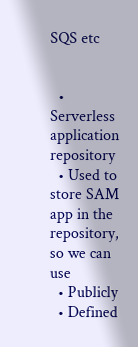SQS etc


  • Serverless application repository
  • Used to store SAM app in the repository, so we can use
  • Publicly
  • Defined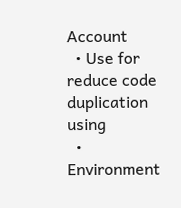Account
  • Use for reduce code duplication using
  • Environment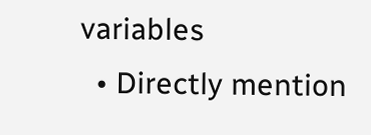variables
  • Directly mention